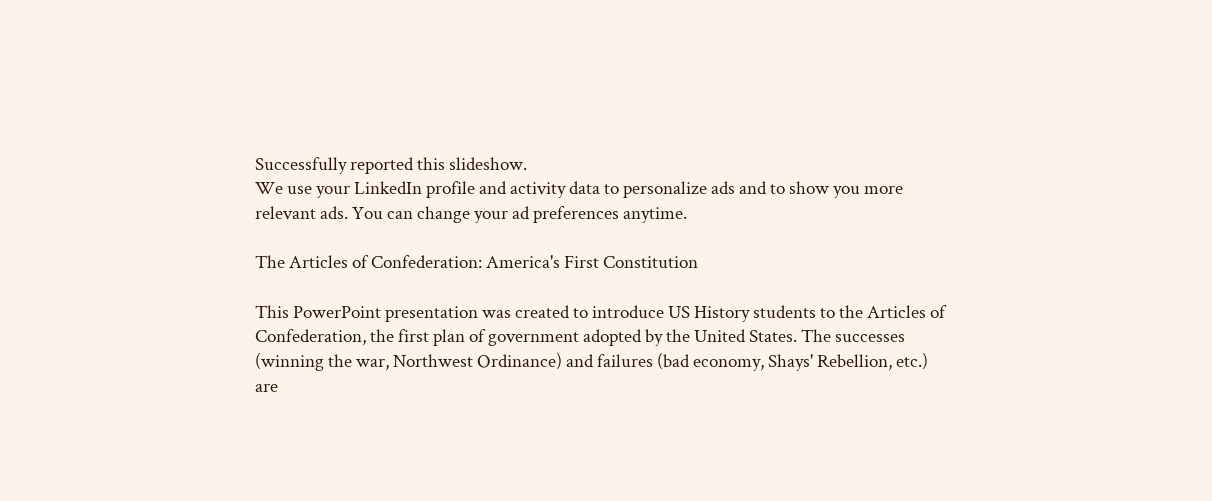Successfully reported this slideshow.
We use your LinkedIn profile and activity data to personalize ads and to show you more relevant ads. You can change your ad preferences anytime.

The Articles of Confederation: America's First Constitution

This PowerPoint presentation was created to introduce US History students to the Articles of Confederation, the first plan of government adopted by the United States. The successes (winning the war, Northwest Ordinance) and failures (bad economy, Shays' Rebellion, etc.) are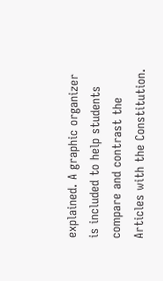explained. A graphic organizer is included to help students compare and contrast the Articles with the Constitution.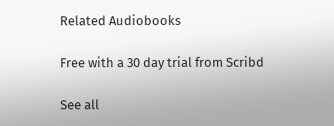Related Audiobooks

Free with a 30 day trial from Scribd

See all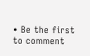• Be the first to comment